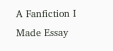A Fanfiction I Made Essay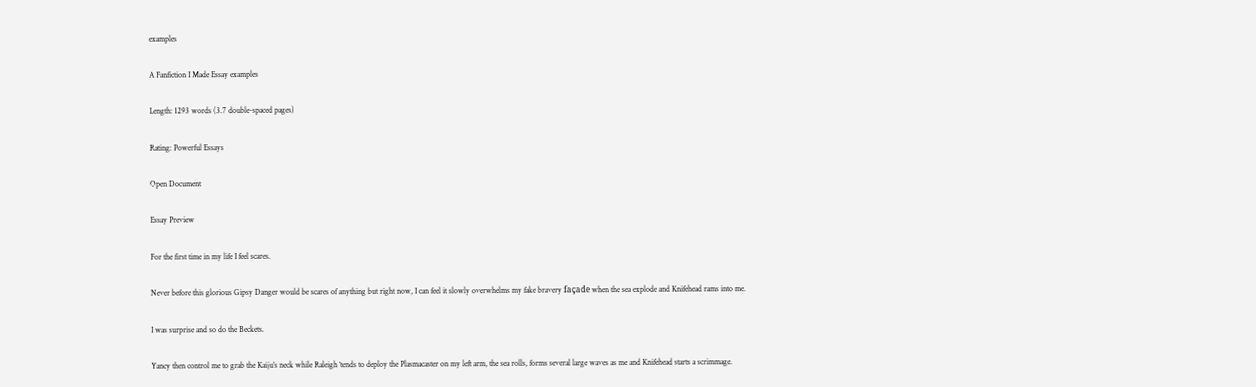examples

A Fanfiction I Made Essay examples

Length: 1293 words (3.7 double-spaced pages)

Rating: Powerful Essays

Open Document

Essay Preview

For the first time in my life I feel scares.

Never before this glorious Gipsy Danger would be scares of anything but right now, I can feel it slowly overwhelms my fake bravery façade when the sea explode and Knifehead rams into me.

I was surprise and so do the Beckets.

Yancy then control me to grab the Kaiju’s neck while Raleigh ‘tends to deploy the Plasmacaster on my left arm, the sea rolls, forms several large waves as me and Knifehead starts a scrimmage.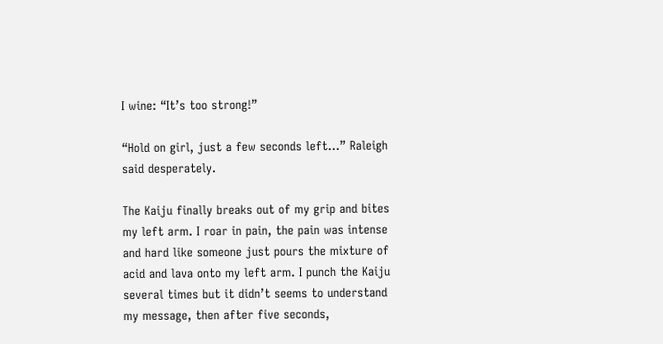I wine: “It’s too strong!”

“Hold on girl, just a few seconds left…” Raleigh said desperately.

The Kaiju finally breaks out of my grip and bites my left arm. I roar in pain, the pain was intense and hard like someone just pours the mixture of acid and lava onto my left arm. I punch the Kaiju several times but it didn’t seems to understand my message, then after five seconds,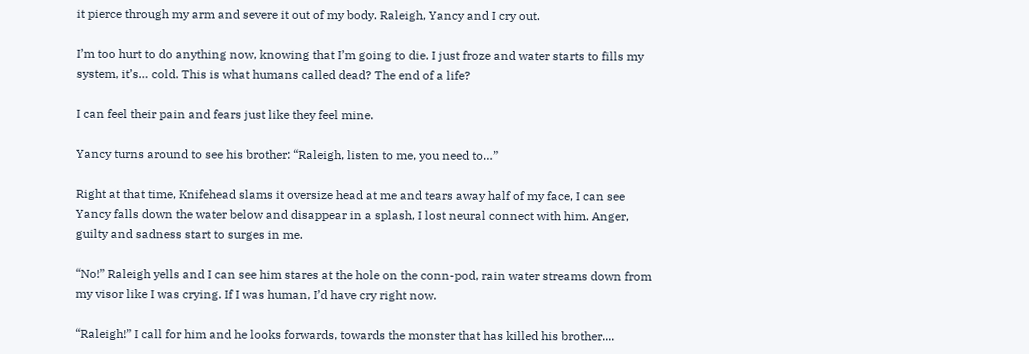it pierce through my arm and severe it out of my body. Raleigh, Yancy and I cry out.

I’m too hurt to do anything now, knowing that I’m going to die. I just froze and water starts to fills my system, it’s… cold. This is what humans called dead? The end of a life?

I can feel their pain and fears just like they feel mine.

Yancy turns around to see his brother: “Raleigh, listen to me, you need to…”

Right at that time, Knifehead slams it oversize head at me and tears away half of my face, I can see Yancy falls down the water below and disappear in a splash, I lost neural connect with him. Anger, guilty and sadness start to surges in me.

“No!” Raleigh yells and I can see him stares at the hole on the conn-pod, rain water streams down from my visor like I was crying. If I was human, I’d have cry right now.

“Raleigh!” I call for him and he looks forwards, towards the monster that has killed his brother....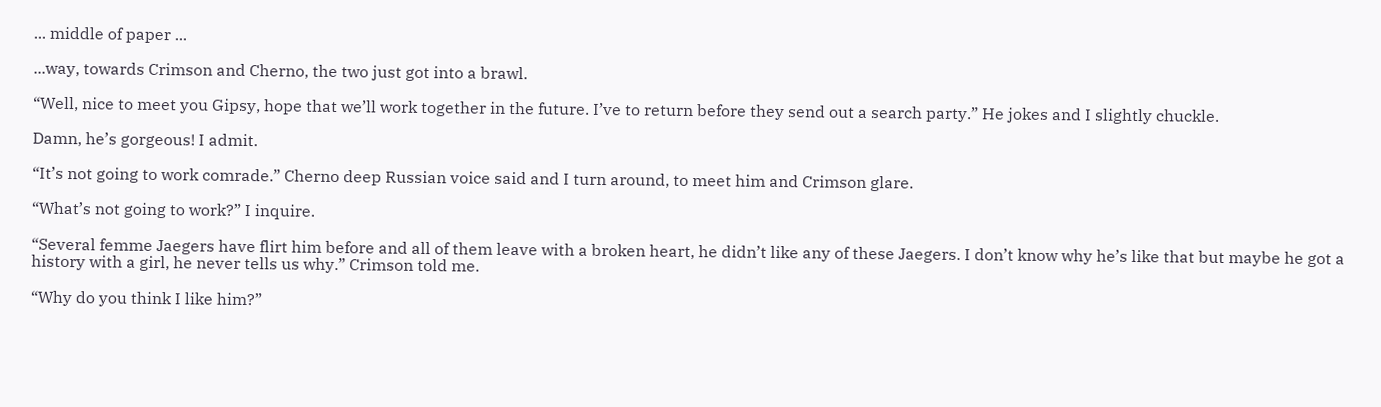... middle of paper ...

...way, towards Crimson and Cherno, the two just got into a brawl.

“Well, nice to meet you Gipsy, hope that we’ll work together in the future. I’ve to return before they send out a search party.” He jokes and I slightly chuckle.

Damn, he’s gorgeous! I admit.

“It’s not going to work comrade.” Cherno deep Russian voice said and I turn around, to meet him and Crimson glare.

“What’s not going to work?” I inquire.

“Several femme Jaegers have flirt him before and all of them leave with a broken heart, he didn’t like any of these Jaegers. I don’t know why he’s like that but maybe he got a history with a girl, he never tells us why.” Crimson told me.

“Why do you think I like him?”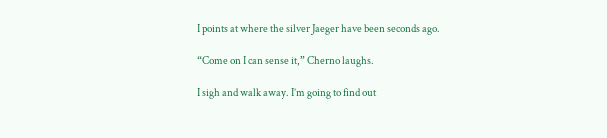I points at where the silver Jaeger have been seconds ago.

“Come on I can sense it,” Cherno laughs.

I sigh and walk away. I’m going to find out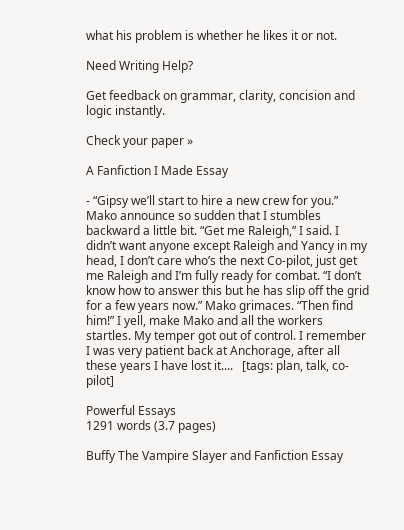what his problem is whether he likes it or not.

Need Writing Help?

Get feedback on grammar, clarity, concision and logic instantly.

Check your paper »

A Fanfiction I Made Essay

- “Gipsy we’ll start to hire a new crew for you.” Mako announce so sudden that I stumbles backward a little bit. “Get me Raleigh,” I said. I didn’t want anyone except Raleigh and Yancy in my head, I don’t care who’s the next Co-pilot, just get me Raleigh and I’m fully ready for combat. “I don’t know how to answer this but he has slip off the grid for a few years now.” Mako grimaces. “Then find him!” I yell, make Mako and all the workers startles. My temper got out of control. I remember I was very patient back at Anchorage, after all these years I have lost it....   [tags: plan, talk, co-pilot]

Powerful Essays
1291 words (3.7 pages)

Buffy The Vampire Slayer and Fanfiction Essay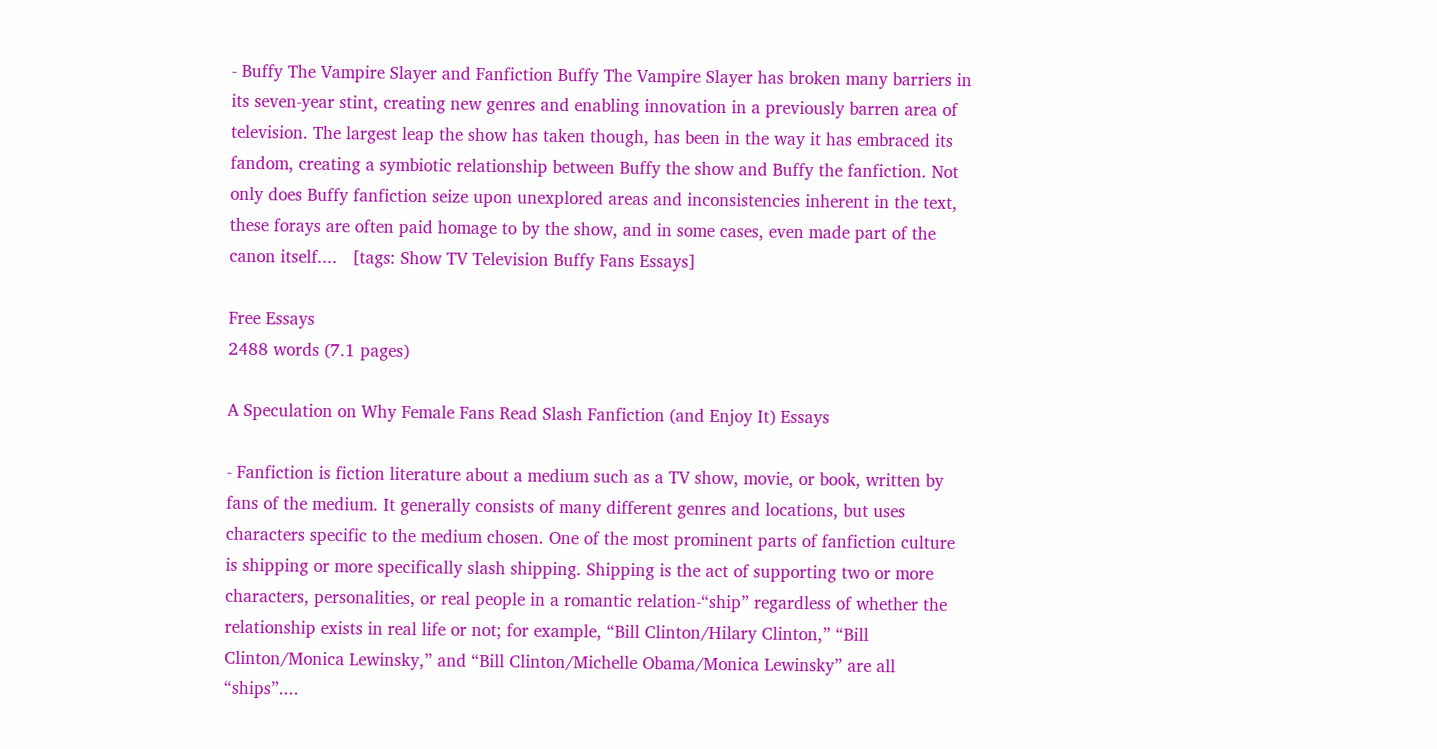- Buffy The Vampire Slayer and Fanfiction Buffy The Vampire Slayer has broken many barriers in its seven-year stint, creating new genres and enabling innovation in a previously barren area of television. The largest leap the show has taken though, has been in the way it has embraced its fandom, creating a symbiotic relationship between Buffy the show and Buffy the fanfiction. Not only does Buffy fanfiction seize upon unexplored areas and inconsistencies inherent in the text, these forays are often paid homage to by the show, and in some cases, even made part of the canon itself....   [tags: Show TV Television Buffy Fans Essays]

Free Essays
2488 words (7.1 pages)

A Speculation on Why Female Fans Read Slash Fanfiction (and Enjoy It) Essays

- Fanfiction is fiction literature about a medium such as a TV show, movie, or book, written by fans of the medium. It generally consists of many different genres and locations, but uses characters specific to the medium chosen. One of the most prominent parts of fanfiction culture is shipping or more specifically slash shipping. Shipping is the act of supporting two or more characters, personalities, or real people in a romantic relation-“ship” regardless of whether the relationship exists in real life or not; for example, “Bill Clinton/Hilary Clinton,” “Bill Clinton/Monica Lewinsky,” and “Bill Clinton/Michelle Obama/Monica Lewinsky” are all “ships”....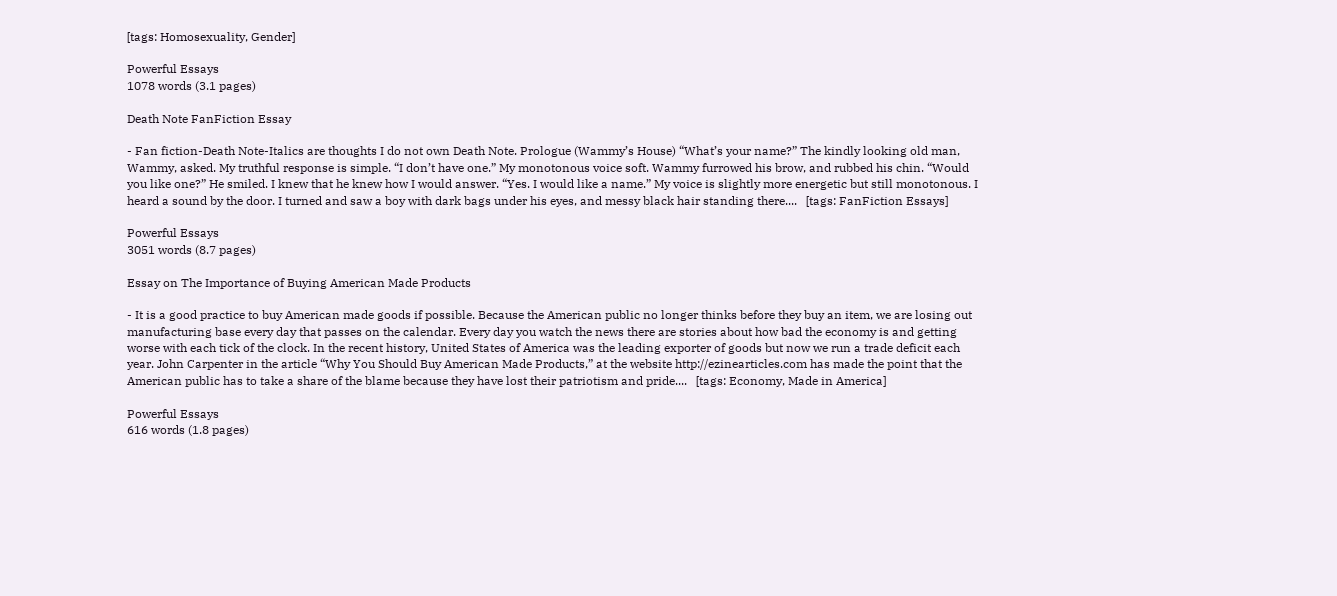[tags: Homosexuality, Gender]

Powerful Essays
1078 words (3.1 pages)

Death Note FanFiction Essay

- Fan fiction-Death Note-Italics are thoughts I do not own Death Note. Prologue (Wammy’s House) “What’s your name?” The kindly looking old man, Wammy, asked. My truthful response is simple. “I don’t have one.” My monotonous voice soft. Wammy furrowed his brow, and rubbed his chin. “Would you like one?” He smiled. I knew that he knew how I would answer. “Yes. I would like a name.” My voice is slightly more energetic but still monotonous. I heard a sound by the door. I turned and saw a boy with dark bags under his eyes, and messy black hair standing there....   [tags: FanFiction Essays]

Powerful Essays
3051 words (8.7 pages)

Essay on The Importance of Buying American Made Products

- It is a good practice to buy American made goods if possible. Because the American public no longer thinks before they buy an item, we are losing out manufacturing base every day that passes on the calendar. Every day you watch the news there are stories about how bad the economy is and getting worse with each tick of the clock. In the recent history, United States of America was the leading exporter of goods but now we run a trade deficit each year. John Carpenter in the article “Why You Should Buy American Made Products,” at the website http://ezinearticles.com has made the point that the American public has to take a share of the blame because they have lost their patriotism and pride....   [tags: Economy, Made in America]

Powerful Essays
616 words (1.8 pages)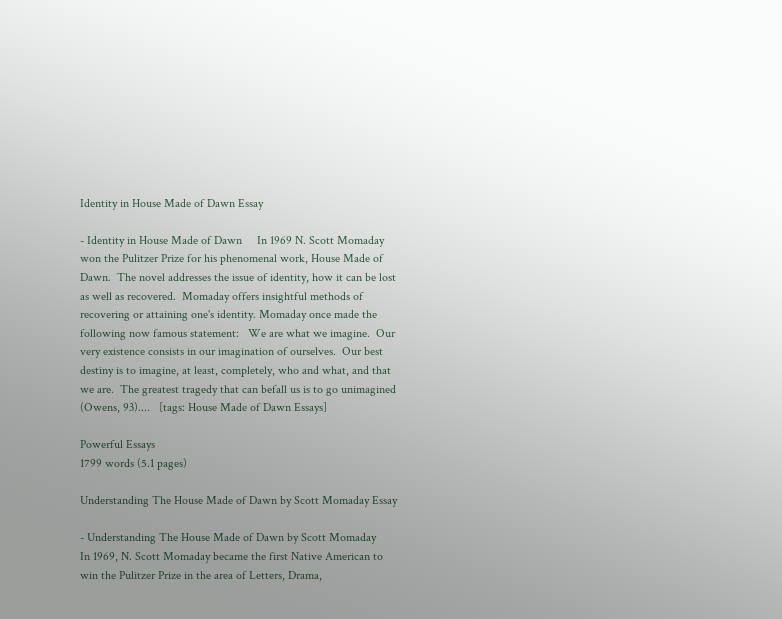Identity in House Made of Dawn Essay

- Identity in House Made of Dawn     In 1969 N. Scott Momaday won the Pulitzer Prize for his phenomenal work, House Made of Dawn.  The novel addresses the issue of identity, how it can be lost as well as recovered.  Momaday offers insightful methods of recovering or attaining one's identity. Momaday once made the following now famous statement:   We are what we imagine.  Our very existence consists in our imagination of ourselves.  Our best destiny is to imagine, at least, completely, who and what, and that we are.  The greatest tragedy that can befall us is to go unimagined (Owens, 93)....   [tags: House Made of Dawn Essays]

Powerful Essays
1799 words (5.1 pages)

Understanding The House Made of Dawn by Scott Momaday Essay

- Understanding The House Made of Dawn by Scott Momaday      In 1969, N. Scott Momaday became the first Native American to win the Pulitzer Prize in the area of Letters, Drama,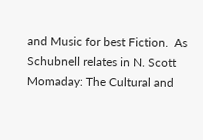and Music for best Fiction.  As Schubnell relates in N. Scott Momaday: The Cultural and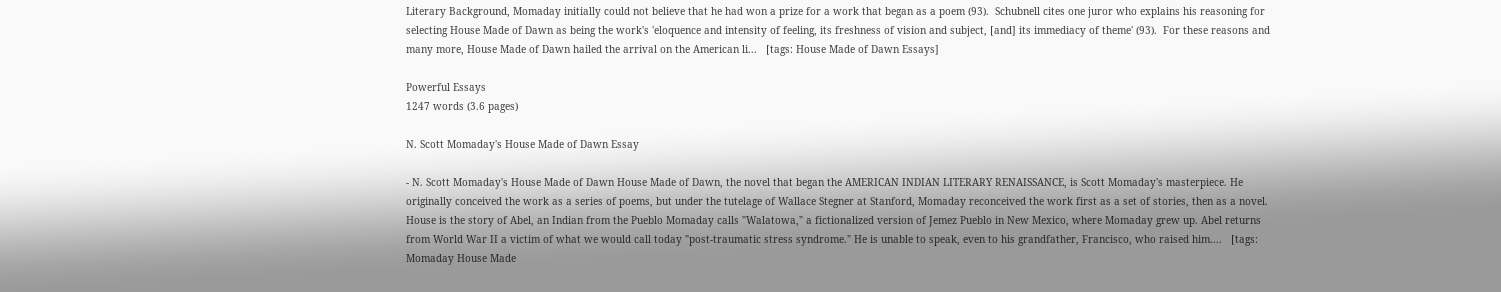Literary Background, Momaday initially could not believe that he had won a prize for a work that began as a poem (93).  Schubnell cites one juror who explains his reasoning for selecting House Made of Dawn as being the work's 'eloquence and intensity of feeling, its freshness of vision and subject, [and] its immediacy of theme' (93).  For these reasons and many more, House Made of Dawn hailed the arrival on the American li...   [tags: House Made of Dawn Essays]

Powerful Essays
1247 words (3.6 pages)

N. Scott Momaday's House Made of Dawn Essay

- N. Scott Momaday's House Made of Dawn House Made of Dawn, the novel that began the AMERICAN INDIAN LITERARY RENAISSANCE, is Scott Momaday's masterpiece. He originally conceived the work as a series of poems, but under the tutelage of Wallace Stegner at Stanford, Momaday reconceived the work first as a set of stories, then as a novel. House is the story of Abel, an Indian from the Pueblo Momaday calls "Walatowa," a fictionalized version of Jemez Pueblo in New Mexico, where Momaday grew up. Abel returns from World War II a victim of what we would call today "post-traumatic stress syndrome." He is unable to speak, even to his grandfather, Francisco, who raised him....   [tags: Momaday House Made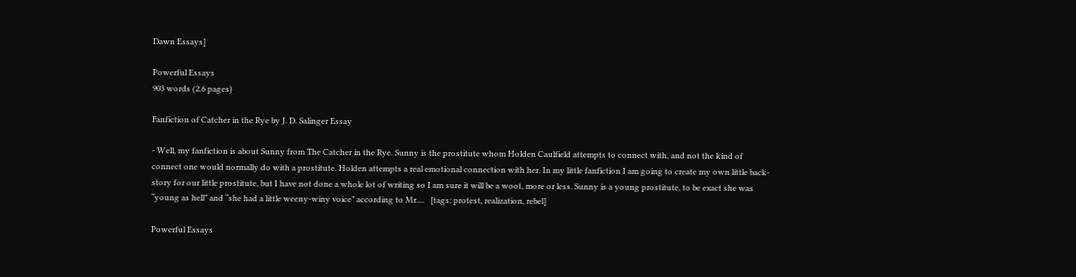Dawn Essays]

Powerful Essays
903 words (2.6 pages)

Fanfiction of Catcher in the Rye by J. D. Salinger Essay

- Well, my fanfiction is about Sunny from The Catcher in the Rye. Sunny is the prostitute whom Holden Caulfield attempts to connect with, and not the kind of connect one would normally do with a prostitute. Holden attempts a real emotional connection with her. In my little fanfiction I am going to create my own little back-story for our little prostitute, but I have not done a whole lot of writing so I am sure it will be a woot, more or less. Sunny is a young prostitute, to be exact she was “young as hell” and “she had a little weeny-winy voice” according to Mr....   [tags: protest, realization, rebel]

Powerful Essays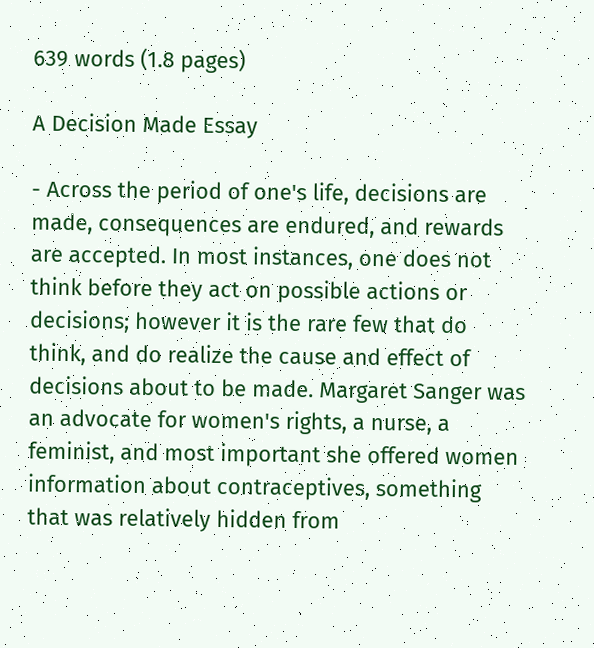639 words (1.8 pages)

A Decision Made Essay

- Across the period of one's life, decisions are made, consequences are endured, and rewards are accepted. In most instances, one does not think before they act on possible actions or decisions; however it is the rare few that do think, and do realize the cause and effect of decisions about to be made. Margaret Sanger was an advocate for women's rights, a nurse, a feminist, and most important she offered women information about contraceptives, something that was relatively hidden from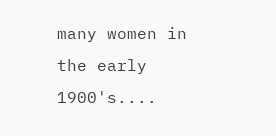many women in the early 1900's....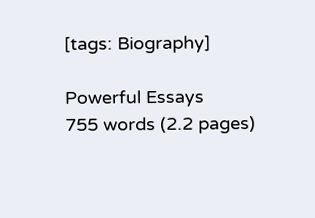[tags: Biography]

Powerful Essays
755 words (2.2 pages)